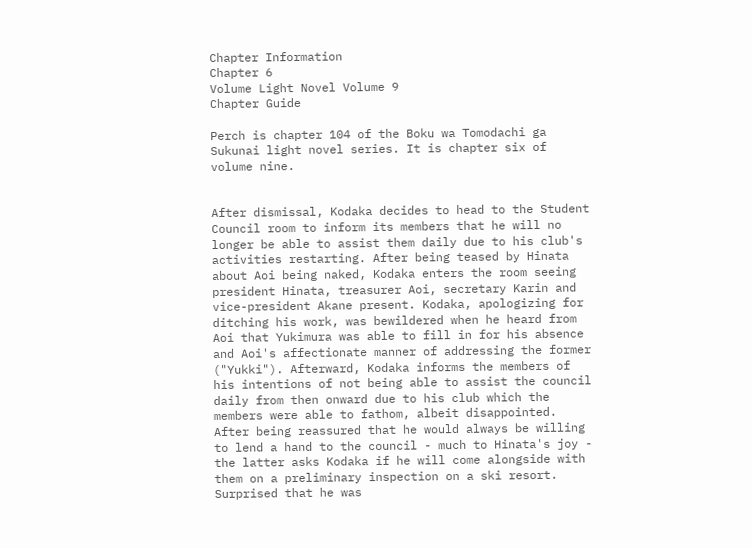Chapter Information
Chapter 6
Volume Light Novel Volume 9
Chapter Guide

Perch is chapter 104 of the Boku wa Tomodachi ga Sukunai light novel series. It is chapter six of volume nine.


After dismissal, Kodaka decides to head to the Student Council room to inform its members that he will no longer be able to assist them daily due to his club's activities restarting. After being teased by Hinata about Aoi being naked, Kodaka enters the room seeing president Hinata, treasurer Aoi, secretary Karin and vice-president Akane present. Kodaka, apologizing for ditching his work, was bewildered when he heard from Aoi that Yukimura was able to fill in for his absence and Aoi's affectionate manner of addressing the former ("Yukki"). Afterward, Kodaka informs the members of his intentions of not being able to assist the council daily from then onward due to his club which the members were able to fathom, albeit disappointed. After being reassured that he would always be willing to lend a hand to the council - much to Hinata's joy - the latter asks Kodaka if he will come alongside with them on a preliminary inspection on a ski resort. Surprised that he was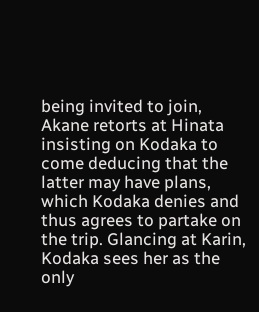being invited to join, Akane retorts at Hinata insisting on Kodaka to come deducing that the latter may have plans, which Kodaka denies and thus agrees to partake on the trip. Glancing at Karin, Kodaka sees her as the only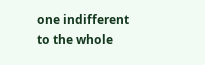one indifferent to the whole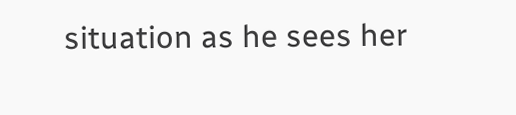situation as he sees her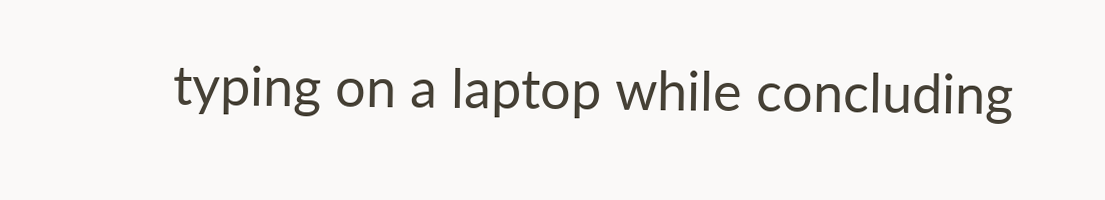typing on a laptop while concluding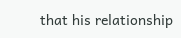that his relationship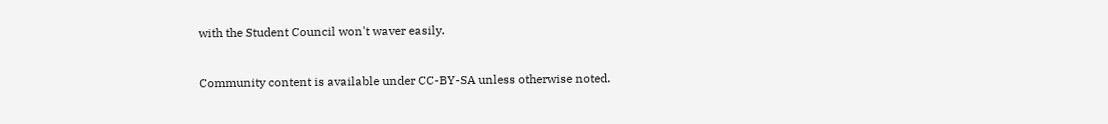with the Student Council won't waver easily.


Community content is available under CC-BY-SA unless otherwise noted.